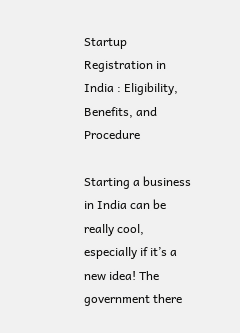Startup Registration in India : Eligibility, Benefits, and Procedure

Starting a business in India can be really cool, especially if it’s a new idea! The government there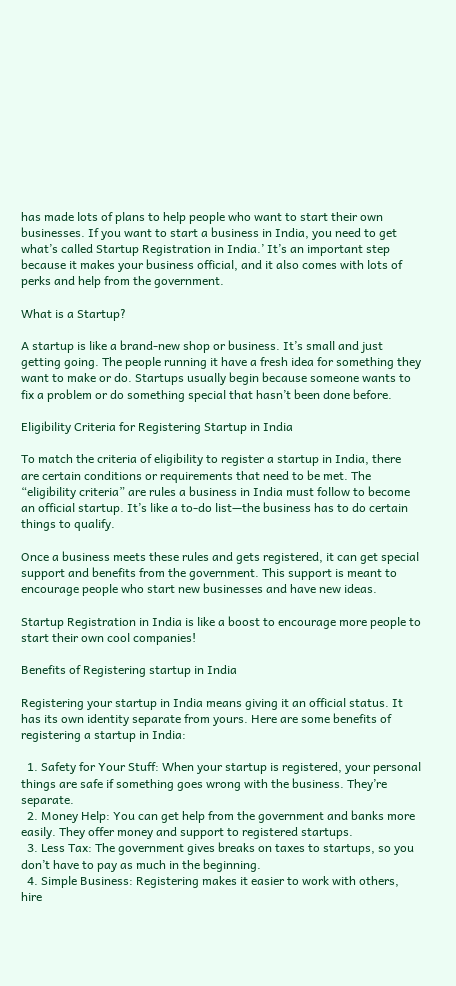has made lots of plans to help people who want to start their own businesses. If you want to start a business in India, you need to get what’s called Startup Registration in India.’ It’s an important step because it makes your business official, and it also comes with lots of perks and help from the government.

What is a Startup?

A startup is like a brand-new shop or business. It’s small and just getting going. The people running it have a fresh idea for something they want to make or do. Startups usually begin because someone wants to fix a problem or do something special that hasn’t been done before.

Eligibility Criteria for Registering Startup in India

To match the criteria of eligibility to register a startup in India, there are certain conditions or requirements that need to be met. The “eligibility criteria” are rules a business in India must follow to become an official startup. It’s like a to-do list—the business has to do certain things to qualify.

Once a business meets these rules and gets registered, it can get special support and benefits from the government. This support is meant to encourage people who start new businesses and have new ideas.

Startup Registration in India is like a boost to encourage more people to start their own cool companies!

Benefits of Registering startup in India

Registering your startup in India means giving it an official status. It has its own identity separate from yours. Here are some benefits of registering a startup in India:

  1. Safety for Your Stuff: When your startup is registered, your personal things are safe if something goes wrong with the business. They’re separate.
  2. Money Help: You can get help from the government and banks more easily. They offer money and support to registered startups.
  3. Less Tax: The government gives breaks on taxes to startups, so you don’t have to pay as much in the beginning.
  4. Simple Business: Registering makes it easier to work with others, hire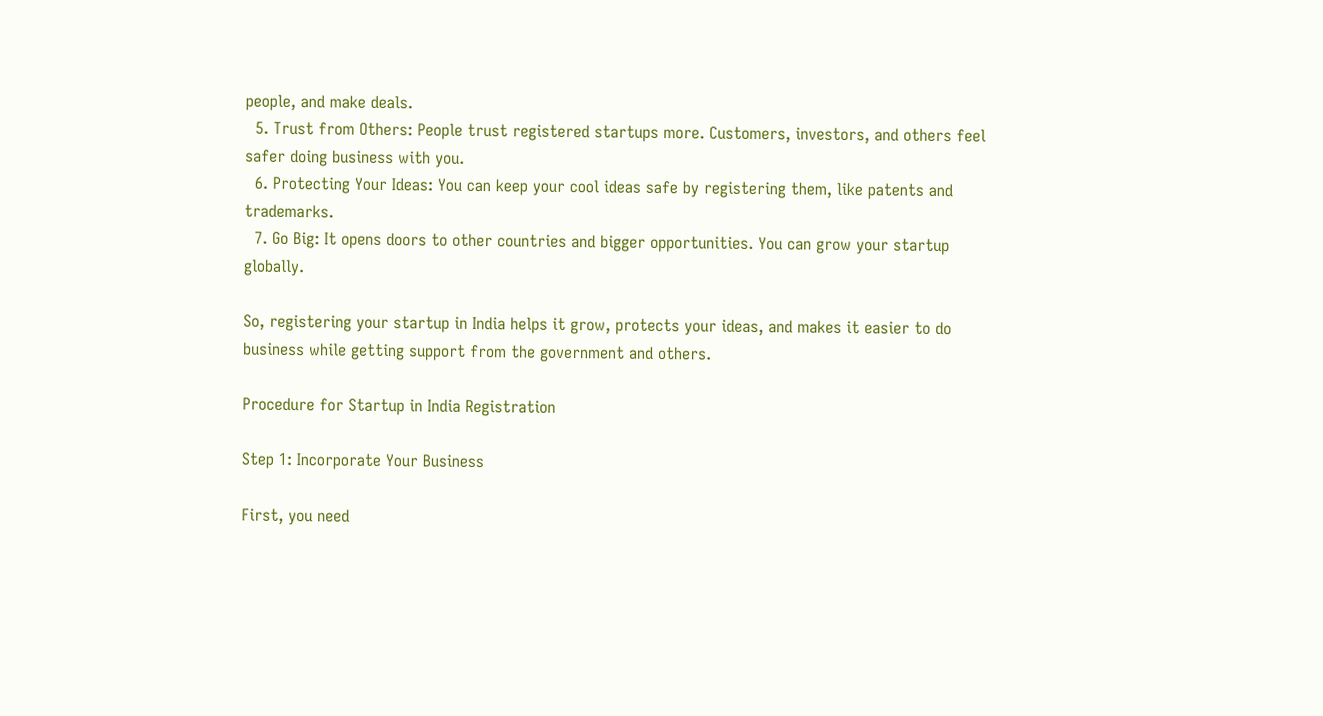people, and make deals.
  5. Trust from Others: People trust registered startups more. Customers, investors, and others feel safer doing business with you.
  6. Protecting Your Ideas: You can keep your cool ideas safe by registering them, like patents and trademarks.
  7. Go Big: It opens doors to other countries and bigger opportunities. You can grow your startup globally.

So, registering your startup in India helps it grow, protects your ideas, and makes it easier to do business while getting support from the government and others.

Procedure for Startup in India Registration

Step 1: Incorporate Your Business

First, you need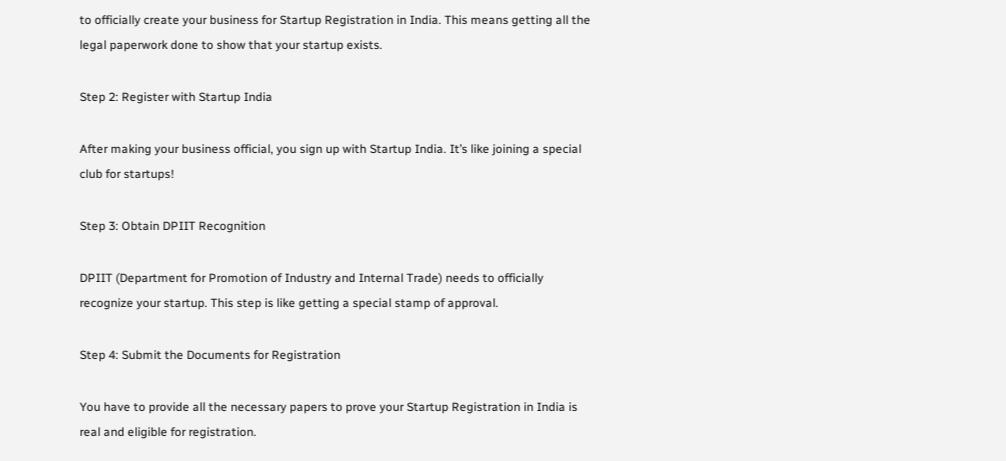to officially create your business for Startup Registration in India. This means getting all the legal paperwork done to show that your startup exists.

Step 2: Register with Startup India

After making your business official, you sign up with Startup India. It’s like joining a special club for startups!

Step 3: Obtain DPIIT Recognition

DPIIT (Department for Promotion of Industry and Internal Trade) needs to officially recognize your startup. This step is like getting a special stamp of approval.

Step 4: Submit the Documents for Registration

You have to provide all the necessary papers to prove your Startup Registration in India is real and eligible for registration.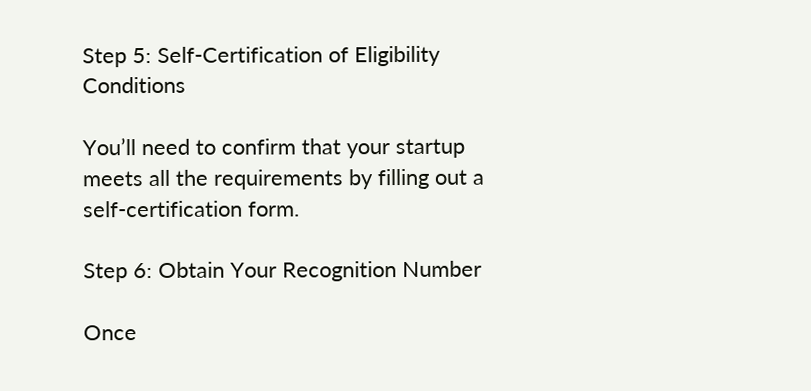Step 5: Self-Certification of Eligibility Conditions

You’ll need to confirm that your startup meets all the requirements by filling out a self-certification form.

Step 6: Obtain Your Recognition Number

Once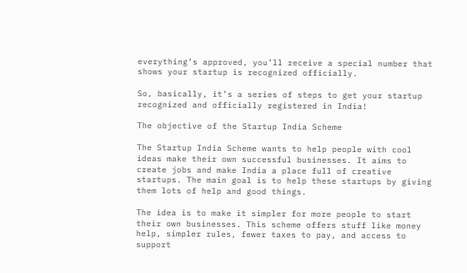everything’s approved, you’ll receive a special number that shows your startup is recognized officially.

So, basically, it’s a series of steps to get your startup recognized and officially registered in India!

The objective of the Startup India Scheme

The Startup India Scheme wants to help people with cool ideas make their own successful businesses. It aims to create jobs and make India a place full of creative startups. The main goal is to help these startups by giving them lots of help and good things.

The idea is to make it simpler for more people to start their own businesses. This scheme offers stuff like money help, simpler rules, fewer taxes to pay, and access to support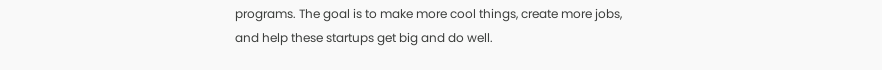programs. The goal is to make more cool things, create more jobs, and help these startups get big and do well.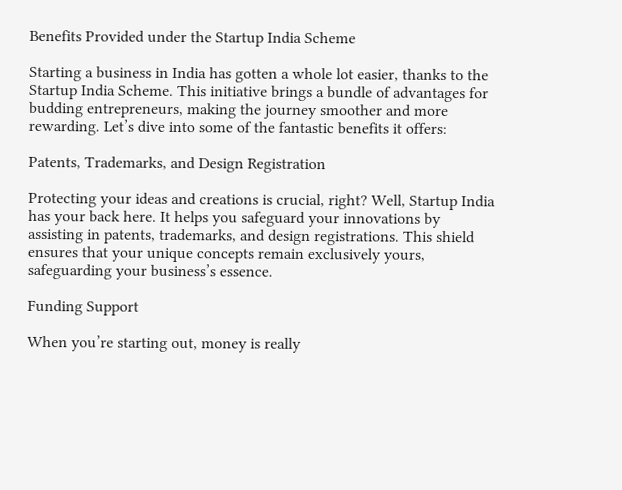Benefits Provided under the Startup India Scheme

Starting a business in India has gotten a whole lot easier, thanks to the Startup India Scheme. This initiative brings a bundle of advantages for budding entrepreneurs, making the journey smoother and more rewarding. Let’s dive into some of the fantastic benefits it offers:

Patents, Trademarks, and Design Registration

Protecting your ideas and creations is crucial, right? Well, Startup India has your back here. It helps you safeguard your innovations by assisting in patents, trademarks, and design registrations. This shield ensures that your unique concepts remain exclusively yours, safeguarding your business’s essence.

Funding Support

When you’re starting out, money is really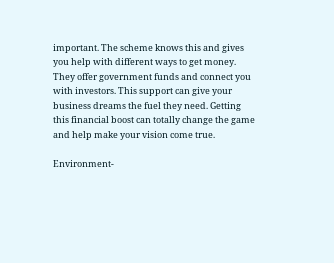important. The scheme knows this and gives you help with different ways to get money. They offer government funds and connect you with investors. This support can give your business dreams the fuel they need. Getting this financial boost can totally change the game and help make your vision come true.

Environment-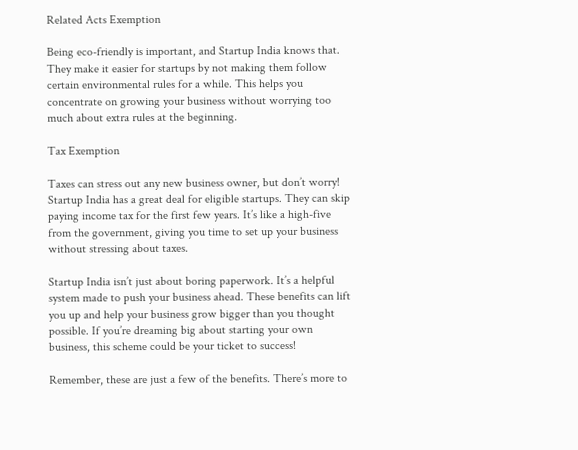Related Acts Exemption

Being eco-friendly is important, and Startup India knows that. They make it easier for startups by not making them follow certain environmental rules for a while. This helps you concentrate on growing your business without worrying too much about extra rules at the beginning.

Tax Exemption

Taxes can stress out any new business owner, but don’t worry! Startup India has a great deal for eligible startups. They can skip paying income tax for the first few years. It’s like a high-five from the government, giving you time to set up your business without stressing about taxes.

Startup India isn’t just about boring paperwork. It’s a helpful system made to push your business ahead. These benefits can lift you up and help your business grow bigger than you thought possible. If you’re dreaming big about starting your own business, this scheme could be your ticket to success!

Remember, these are just a few of the benefits. There’s more to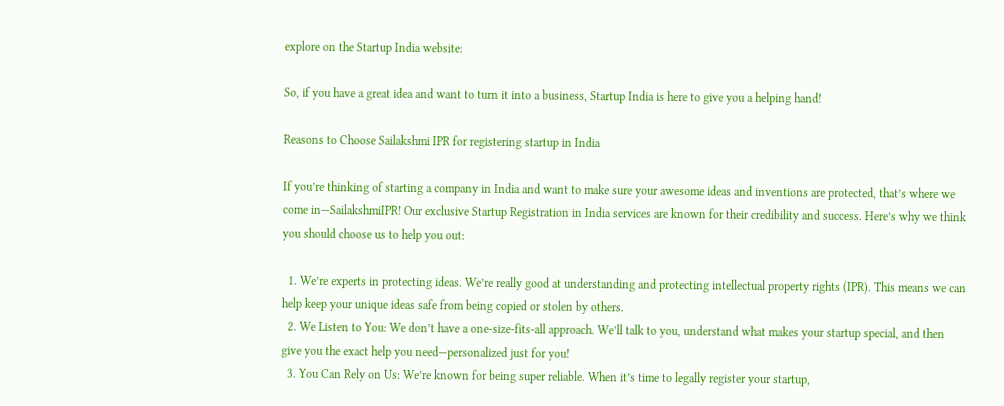explore on the Startup India website:

So, if you have a great idea and want to turn it into a business, Startup India is here to give you a helping hand!

Reasons to Choose Sailakshmi IPR for registering startup in India

If you’re thinking of starting a company in India and want to make sure your awesome ideas and inventions are protected, that’s where we come in—SailakshmiIPR! Our exclusive Startup Registration in India services are known for their credibility and success. Here’s why we think you should choose us to help you out:

  1. We’re experts in protecting ideas. We’re really good at understanding and protecting intellectual property rights (IPR). This means we can help keep your unique ideas safe from being copied or stolen by others.
  2. We Listen to You: We don’t have a one-size-fits-all approach. We’ll talk to you, understand what makes your startup special, and then give you the exact help you need—personalized just for you!
  3. You Can Rely on Us: We’re known for being super reliable. When it’s time to legally register your startup,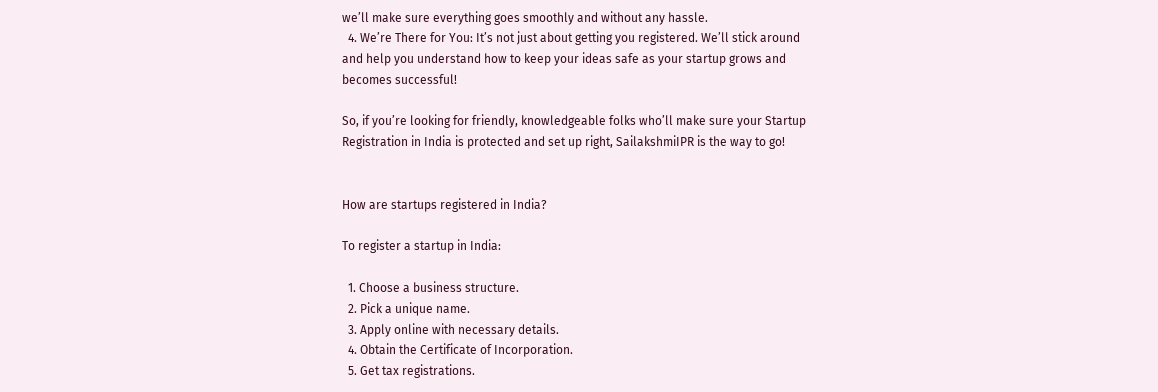we’ll make sure everything goes smoothly and without any hassle.
  4. We’re There for You: It’s not just about getting you registered. We’ll stick around and help you understand how to keep your ideas safe as your startup grows and becomes successful!

So, if you’re looking for friendly, knowledgeable folks who’ll make sure your Startup Registration in India is protected and set up right, SailakshmiIPR is the way to go!


How are startups registered in India?

To register a startup in India:

  1. Choose a business structure.
  2. Pick a unique name.
  3. Apply online with necessary details.
  4. Obtain the Certificate of Incorporation.
  5. Get tax registrations.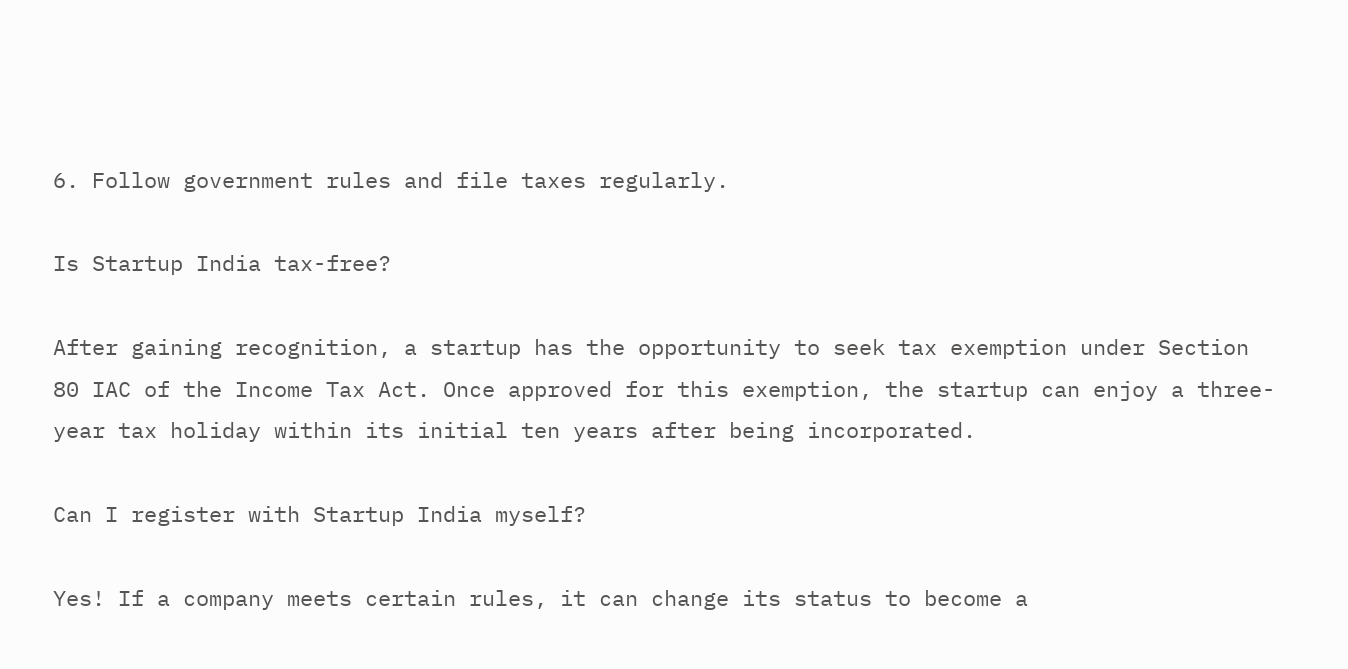6. Follow government rules and file taxes regularly.

Is Startup India tax-free?

After gaining recognition, a startup has the opportunity to seek tax exemption under Section 80 IAC of the Income Tax Act. Once approved for this exemption, the startup can enjoy a three-year tax holiday within its initial ten years after being incorporated.

Can I register with Startup India myself?

Yes! If a company meets certain rules, it can change its status to become a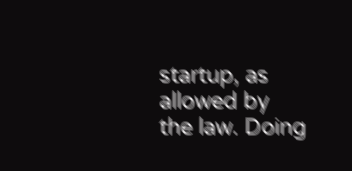startup, as allowed by the law. Doing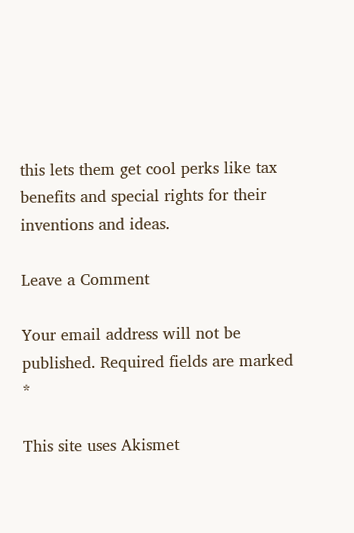this lets them get cool perks like tax benefits and special rights for their inventions and ideas.

Leave a Comment

Your email address will not be published. Required fields are marked *

This site uses Akismet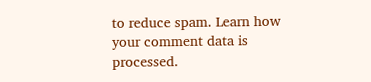to reduce spam. Learn how your comment data is processed.